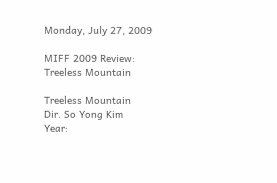Monday, July 27, 2009

MIFF 2009 Review: Treeless Mountain

Treeless Mountain
Dir. So Yong Kim
Year: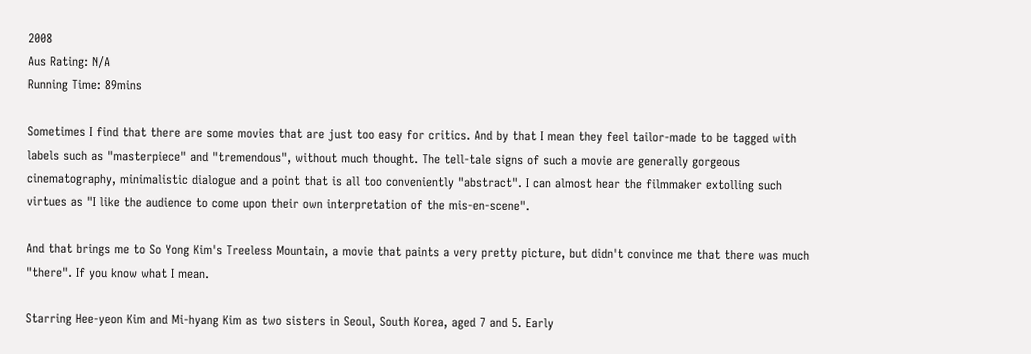2008
Aus Rating: N/A
Running Time: 89mins

Sometimes I find that there are some movies that are just too easy for critics. And by that I mean they feel tailor-made to be tagged with labels such as "masterpiece" and "tremendous", without much thought. The tell-tale signs of such a movie are generally gorgeous cinematography, minimalistic dialogue and a point that is all too conveniently "abstract". I can almost hear the filmmaker extolling such virtues as "I like the audience to come upon their own interpretation of the mis-en-scene".

And that brings me to So Yong Kim's Treeless Mountain, a movie that paints a very pretty picture, but didn't convince me that there was much "there". If you know what I mean.

Starring Hee-yeon Kim and Mi-hyang Kim as two sisters in Seoul, South Korea, aged 7 and 5. Early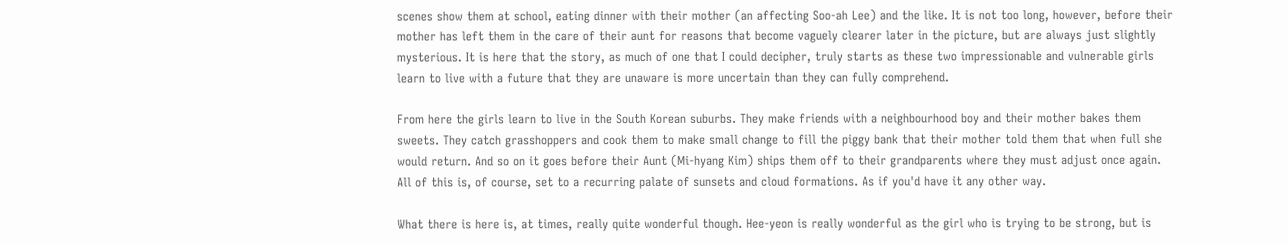scenes show them at school, eating dinner with their mother (an affecting Soo-ah Lee) and the like. It is not too long, however, before their mother has left them in the care of their aunt for reasons that become vaguely clearer later in the picture, but are always just slightly mysterious. It is here that the story, as much of one that I could decipher, truly starts as these two impressionable and vulnerable girls learn to live with a future that they are unaware is more uncertain than they can fully comprehend.

From here the girls learn to live in the South Korean suburbs. They make friends with a neighbourhood boy and their mother bakes them sweets. They catch grasshoppers and cook them to make small change to fill the piggy bank that their mother told them that when full she would return. And so on it goes before their Aunt (Mi-hyang Kim) ships them off to their grandparents where they must adjust once again. All of this is, of course, set to a recurring palate of sunsets and cloud formations. As if you'd have it any other way.

What there is here is, at times, really quite wonderful though. Hee-yeon is really wonderful as the girl who is trying to be strong, but is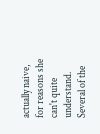actually naive, for reasons she can't quite understand. Several of the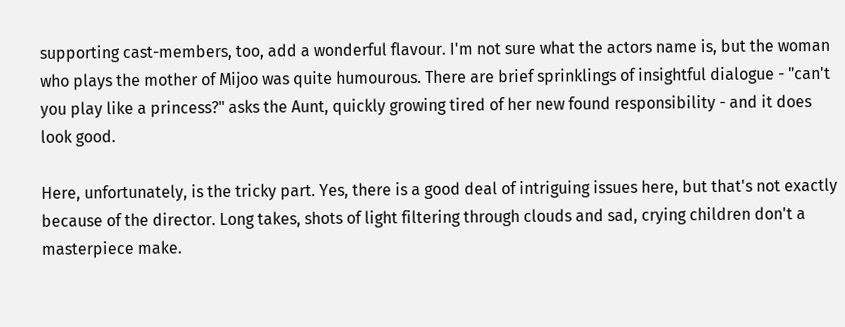supporting cast-members, too, add a wonderful flavour. I'm not sure what the actors name is, but the woman who plays the mother of Mijoo was quite humourous. There are brief sprinklings of insightful dialogue - "can't you play like a princess?" asks the Aunt, quickly growing tired of her new found responsibility - and it does look good.

Here, unfortunately, is the tricky part. Yes, there is a good deal of intriguing issues here, but that's not exactly because of the director. Long takes, shots of light filtering through clouds and sad, crying children don't a masterpiece make.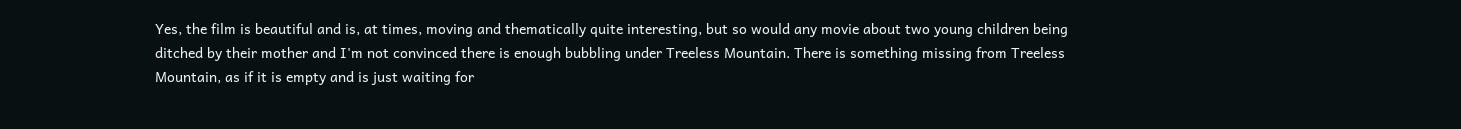Yes, the film is beautiful and is, at times, moving and thematically quite interesting, but so would any movie about two young children being ditched by their mother and I'm not convinced there is enough bubbling under Treeless Mountain. There is something missing from Treeless Mountain, as if it is empty and is just waiting for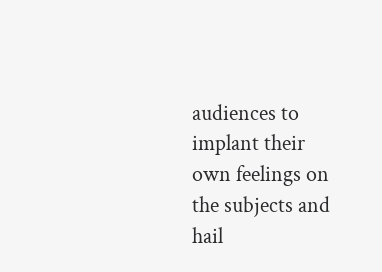audiences to implant their own feelings on the subjects and hail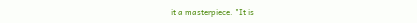it a masterpiece. "It is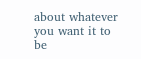about whatever you want it to be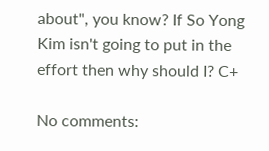about", you know? If So Yong Kim isn't going to put in the effort then why should I? C+

No comments: